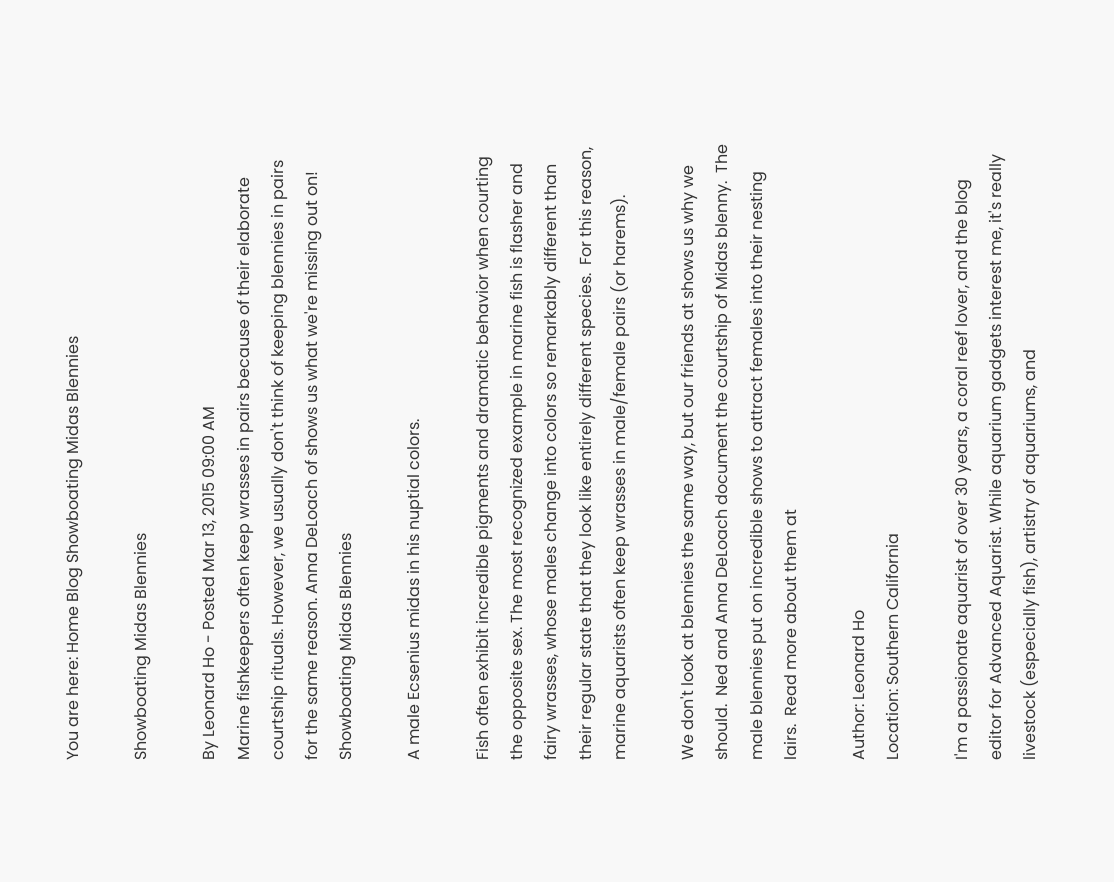You are here: Home Blog Showboating Midas Blennies

Showboating Midas Blennies

By Leonard Ho - Posted Mar 13, 2015 09:00 AM
Marine fishkeepers often keep wrasses in pairs because of their elaborate courtship rituals. However, we usually don't think of keeping blennies in pairs for the same reason. Anna DeLoach of shows us what we're missing out on!
Showboating Midas Blennies

A male Ecsenius midas in his nuptial colors.

Fish often exhibit incredible pigments and dramatic behavior when courting the opposite sex. The most recognized example in marine fish is flasher and fairy wrasses, whose males change into colors so remarkably different than their regular state that they look like entirely different species.  For this reason, marine aquarists often keep wrasses in male/female pairs (or harems).

We don't look at blennies the same way, but our friends at shows us why we should.  Ned and Anna DeLoach document the courtship of Midas blenny.  The male blennies put on incredible shows to attract females into their nesting lairs.  Read more about them at

Author: Leonard Ho
Location: Southern California

I'm a passionate aquarist of over 30 years, a coral reef lover, and the blog editor for Advanced Aquarist. While aquarium gadgets interest me, it's really livestock (especially fish), artistry of aquariums, and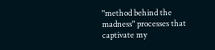"method behind the madness" processes that captivate my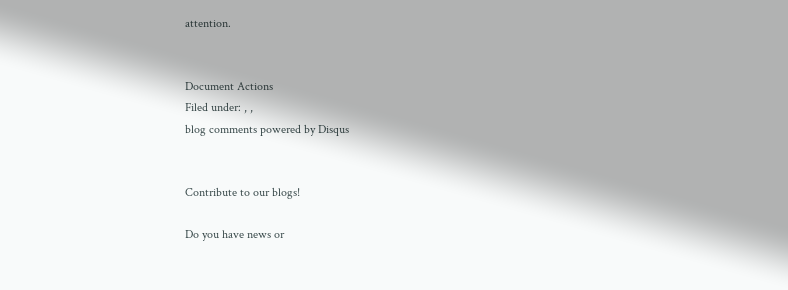attention.


Document Actions
Filed under: , ,
blog comments powered by Disqus


Contribute to our blogs!

Do you have news or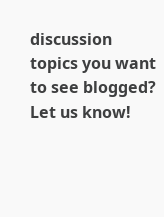discussion topics you want to see blogged?  Let us know!